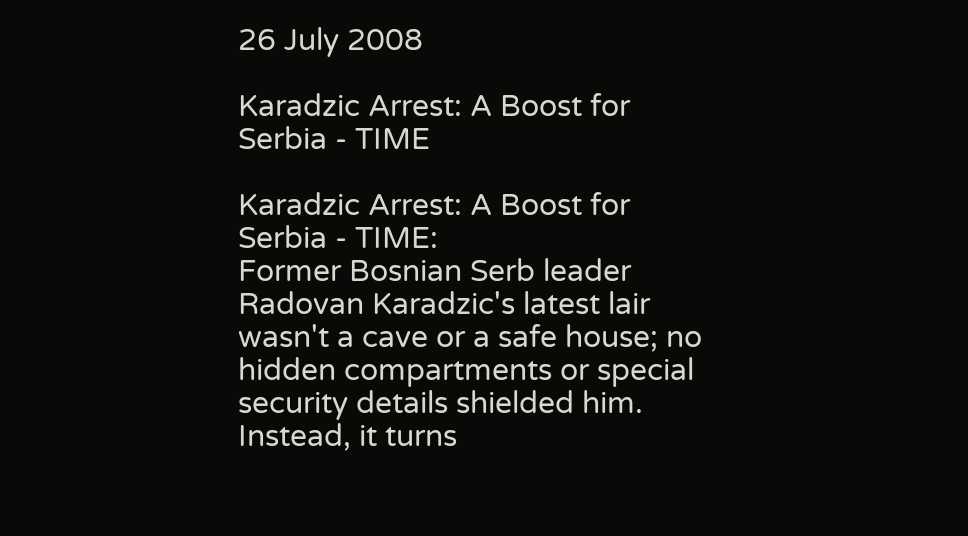26 July 2008

Karadzic Arrest: A Boost for Serbia - TIME

Karadzic Arrest: A Boost for Serbia - TIME:
Former Bosnian Serb leader Radovan Karadzic's latest lair wasn't a cave or a safe house; no hidden compartments or special security details shielded him. Instead, it turns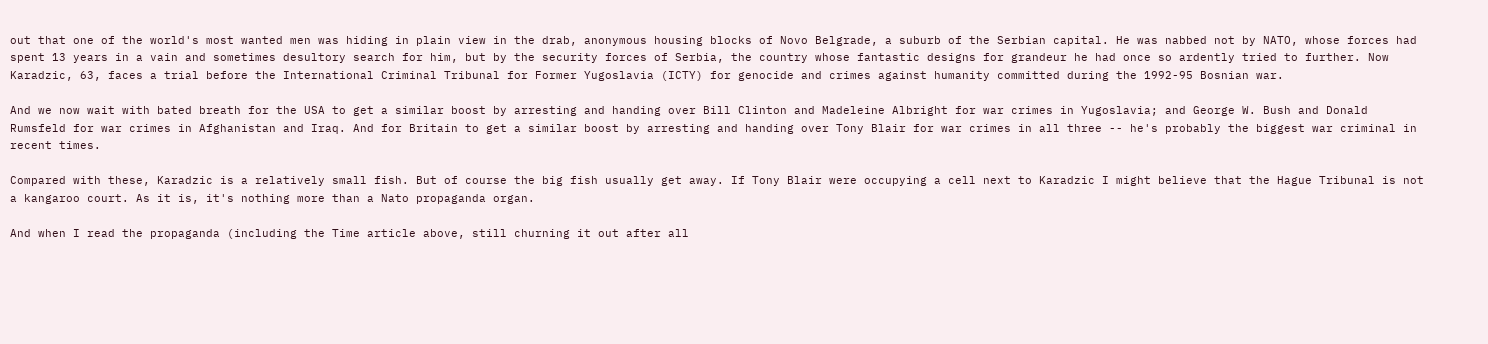out that one of the world's most wanted men was hiding in plain view in the drab, anonymous housing blocks of Novo Belgrade, a suburb of the Serbian capital. He was nabbed not by NATO, whose forces had spent 13 years in a vain and sometimes desultory search for him, but by the security forces of Serbia, the country whose fantastic designs for grandeur he had once so ardently tried to further. Now Karadzic, 63, faces a trial before the International Criminal Tribunal for Former Yugoslavia (ICTY) for genocide and crimes against humanity committed during the 1992-95 Bosnian war.

And we now wait with bated breath for the USA to get a similar boost by arresting and handing over Bill Clinton and Madeleine Albright for war crimes in Yugoslavia; and George W. Bush and Donald Rumsfeld for war crimes in Afghanistan and Iraq. And for Britain to get a similar boost by arresting and handing over Tony Blair for war crimes in all three -- he's probably the biggest war criminal in recent times.

Compared with these, Karadzic is a relatively small fish. But of course the big fish usually get away. If Tony Blair were occupying a cell next to Karadzic I might believe that the Hague Tribunal is not a kangaroo court. As it is, it's nothing more than a Nato propaganda organ.

And when I read the propaganda (including the Time article above, still churning it out after all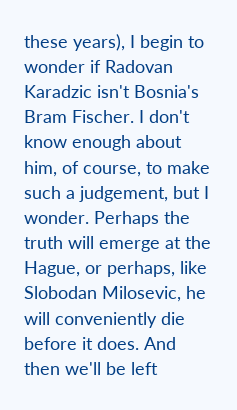these years), I begin to wonder if Radovan Karadzic isn't Bosnia's Bram Fischer. I don't know enough about him, of course, to make such a judgement, but I wonder. Perhaps the truth will emerge at the Hague, or perhaps, like Slobodan Milosevic, he will conveniently die before it does. And then we'll be left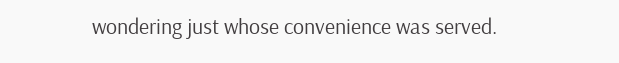wondering just whose convenience was served.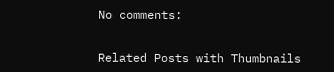No comments:


Related Posts with Thumbnails